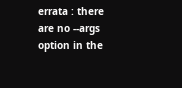errata : there are no --args option in the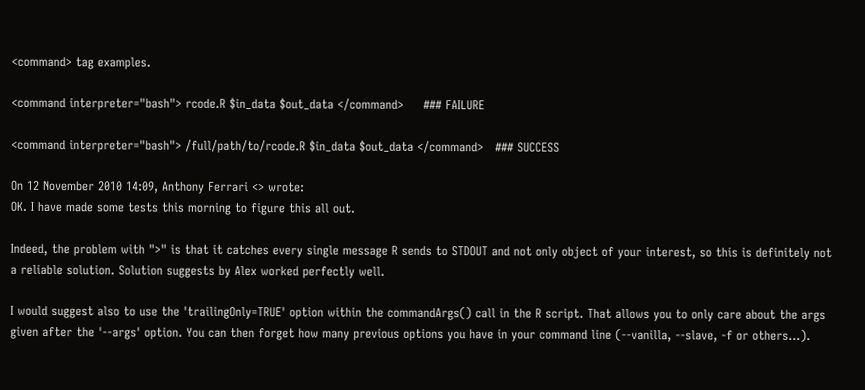<command> tag examples.

<command interpreter="bash"> rcode.R $in_data $out_data </command>     ### FAILURE

<command interpreter="bash"> /full/path/to/rcode.R $in_data $out_data </command>   ### SUCCESS

On 12 November 2010 14:09, Anthony Ferrari <> wrote:
OK. I have made some tests this morning to figure this all out.

Indeed, the problem with ">" is that it catches every single message R sends to STDOUT and not only object of your interest, so this is definitely not a reliable solution. Solution suggests by Alex worked perfectly well.

I would suggest also to use the 'trailingOnly=TRUE' option within the commandArgs() call in the R script. That allows you to only care about the args given after the '--args' option. You can then forget how many previous options you have in your command line (--vanilla, --slave, -f or others...).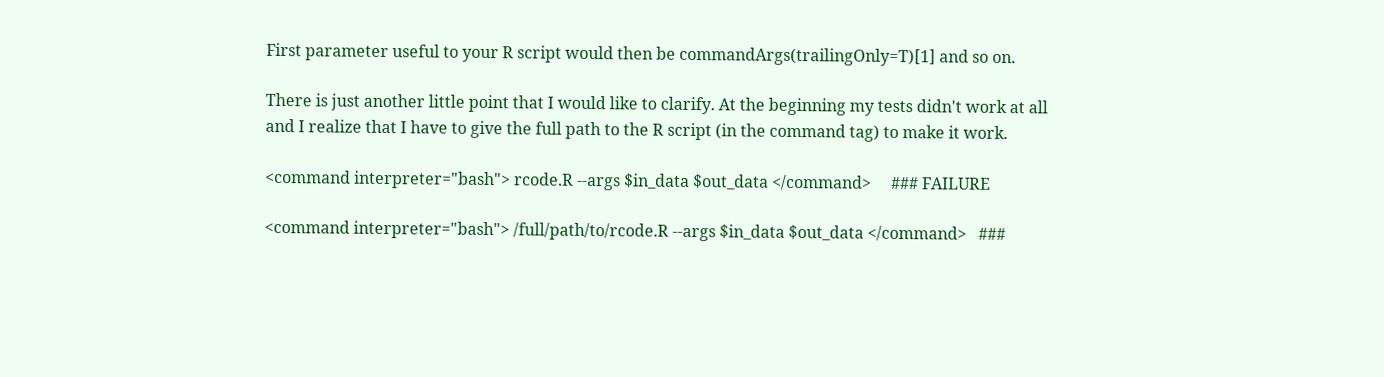First parameter useful to your R script would then be commandArgs(trailingOnly=T)[1] and so on.

There is just another little point that I would like to clarify. At the beginning my tests didn't work at all and I realize that I have to give the full path to the R script (in the command tag) to make it work.

<command interpreter="bash"> rcode.R --args $in_data $out_data </command>     ### FAILURE

<command interpreter="bash"> /full/path/to/rcode.R --args $in_data $out_data </command>   ###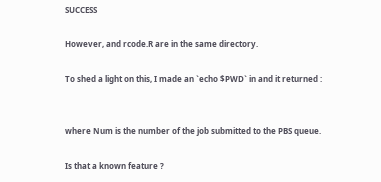SUCCESS

However, and rcode.R are in the same directory.

To shed a light on this, I made an `echo $PWD` in and it returned :


where Num is the number of the job submitted to the PBS queue.

Is that a known feature ?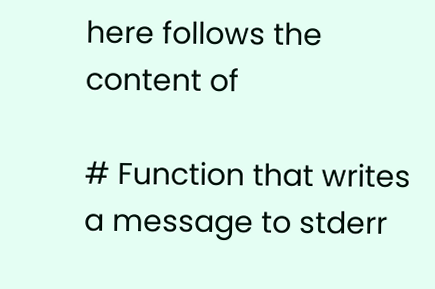here follows the content of

# Function that writes a message to stderr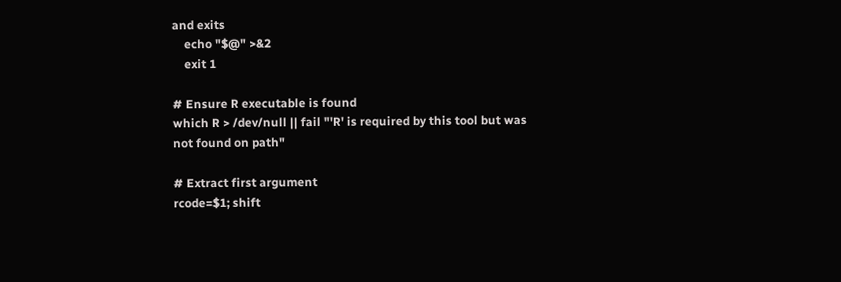and exits
    echo "$@" >&2
    exit 1

# Ensure R executable is found
which R > /dev/null || fail "'R' is required by this tool but was not found on path"

# Extract first argument
rcode=$1; shift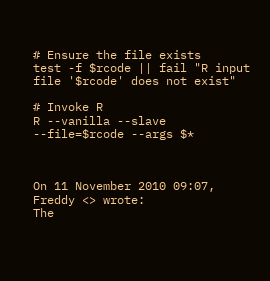# Ensure the file exists
test -f $rcode || fail "R input file '$rcode' does not exist"

# Invoke R
R --vanilla --slave --file=$rcode --args $*



On 11 November 2010 09:07, Freddy <> wrote:
The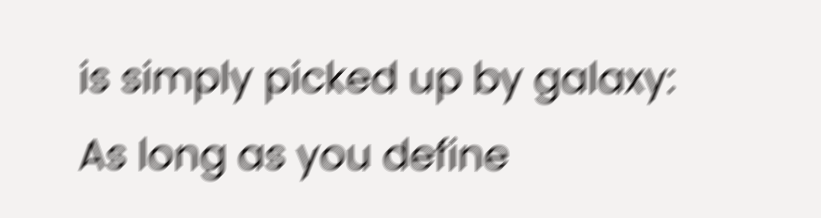is simply picked up by galaxy:
As long as you define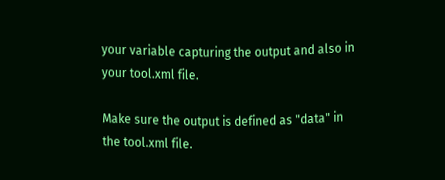your variable capturing the output and also in your tool.xml file.

Make sure the output is defined as "data" in the tool.xml file.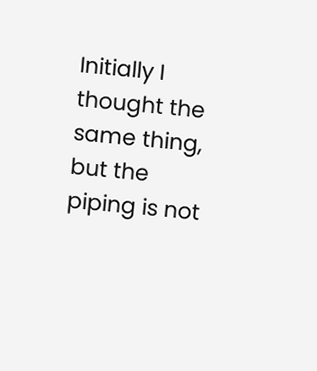Initially I thought the same thing, but the piping is not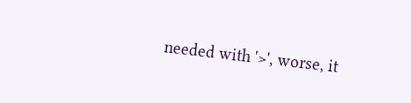needed with '>', worse, it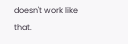doesn't work like that.